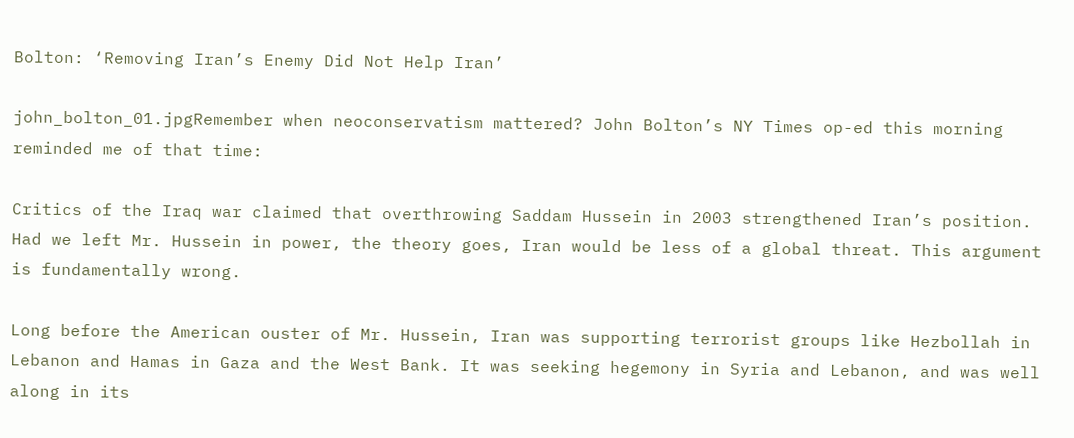Bolton: ‘Removing Iran’s Enemy Did Not Help Iran’

john_bolton_01.jpgRemember when neoconservatism mattered? John Bolton’s NY Times op-ed this morning reminded me of that time:

Critics of the Iraq war claimed that overthrowing Saddam Hussein in 2003 strengthened Iran’s position. Had we left Mr. Hussein in power, the theory goes, Iran would be less of a global threat. This argument is fundamentally wrong.

Long before the American ouster of Mr. Hussein, Iran was supporting terrorist groups like Hezbollah in Lebanon and Hamas in Gaza and the West Bank. It was seeking hegemony in Syria and Lebanon, and was well along in its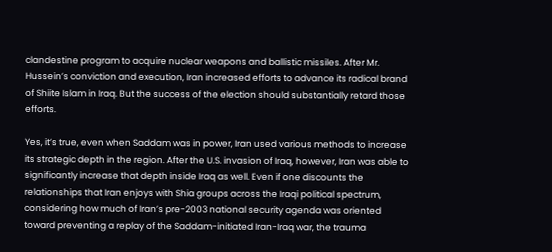clandestine program to acquire nuclear weapons and ballistic missiles. After Mr. Hussein’s conviction and execution, Iran increased efforts to advance its radical brand of Shiite Islam in Iraq. But the success of the election should substantially retard those efforts.

Yes, it’s true, even when Saddam was in power, Iran used various methods to increase its strategic depth in the region. After the U.S. invasion of Iraq, however, Iran was able to significantly increase that depth inside Iraq as well. Even if one discounts the relationships that Iran enjoys with Shia groups across the Iraqi political spectrum, considering how much of Iran’s pre-2003 national security agenda was oriented toward preventing a replay of the Saddam-initiated Iran-Iraq war, the trauma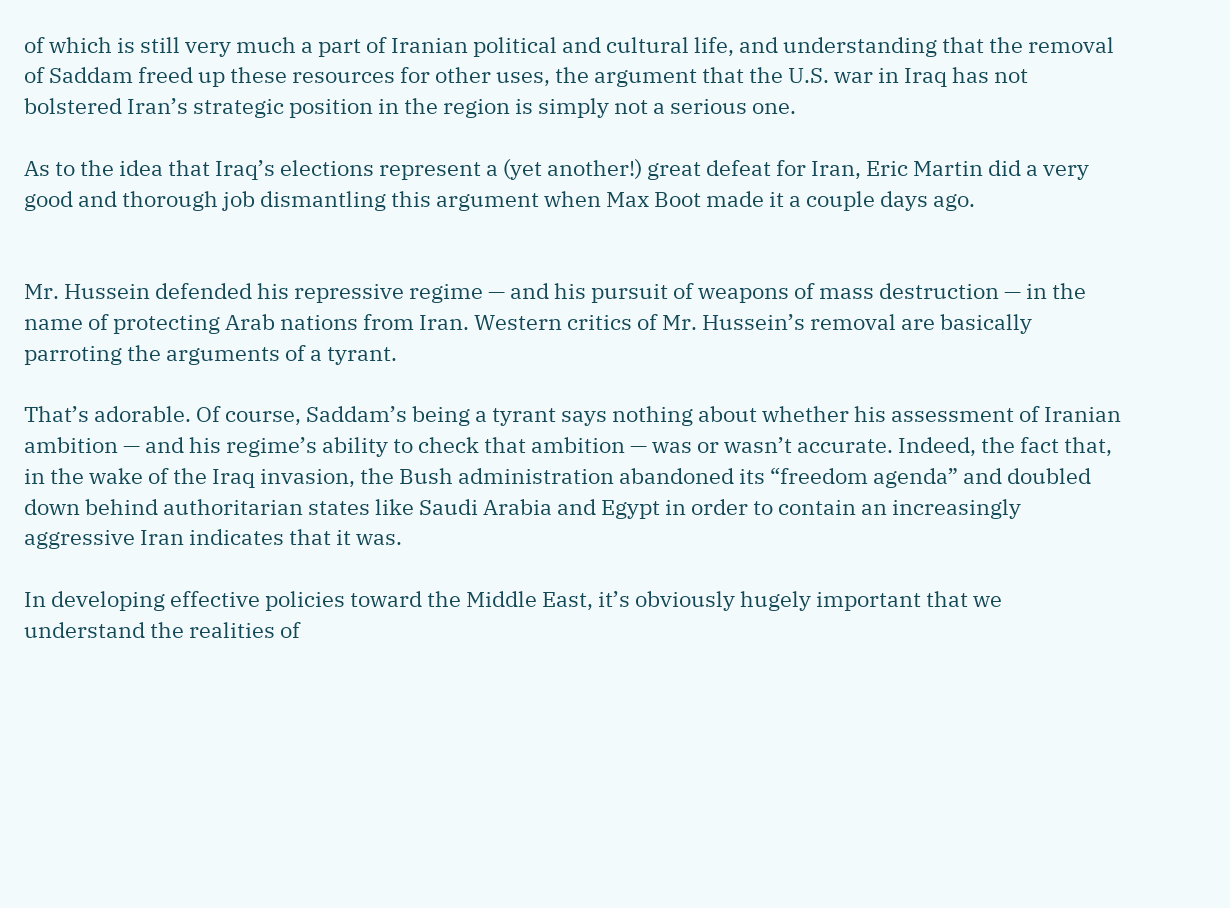of which is still very much a part of Iranian political and cultural life, and understanding that the removal of Saddam freed up these resources for other uses, the argument that the U.S. war in Iraq has not bolstered Iran’s strategic position in the region is simply not a serious one.

As to the idea that Iraq’s elections represent a (yet another!) great defeat for Iran, Eric Martin did a very good and thorough job dismantling this argument when Max Boot made it a couple days ago.


Mr. Hussein defended his repressive regime — and his pursuit of weapons of mass destruction — in the name of protecting Arab nations from Iran. Western critics of Mr. Hussein’s removal are basically parroting the arguments of a tyrant.

That’s adorable. Of course, Saddam’s being a tyrant says nothing about whether his assessment of Iranian ambition — and his regime’s ability to check that ambition — was or wasn’t accurate. Indeed, the fact that, in the wake of the Iraq invasion, the Bush administration abandoned its “freedom agenda” and doubled down behind authoritarian states like Saudi Arabia and Egypt in order to contain an increasingly aggressive Iran indicates that it was.

In developing effective policies toward the Middle East, it’s obviously hugely important that we understand the realities of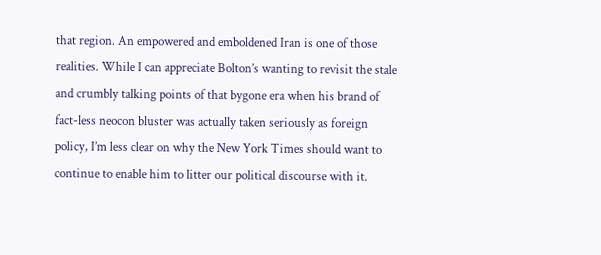that region. An empowered and emboldened Iran is one of those realities. While I can appreciate Bolton’s wanting to revisit the stale and crumbly talking points of that bygone era when his brand of fact-less neocon bluster was actually taken seriously as foreign policy, I’m less clear on why the New York Times should want to continue to enable him to litter our political discourse with it.